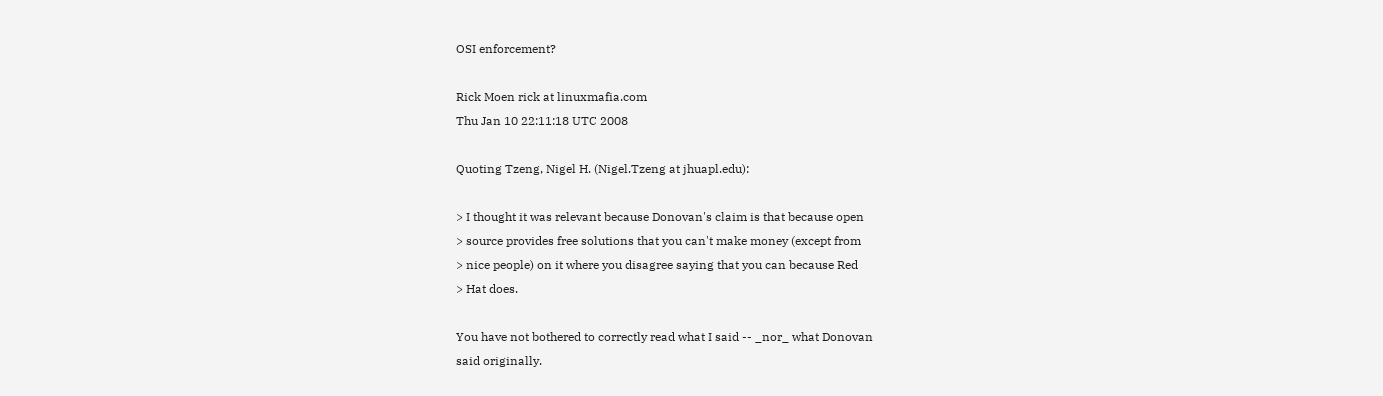OSI enforcement?

Rick Moen rick at linuxmafia.com
Thu Jan 10 22:11:18 UTC 2008

Quoting Tzeng, Nigel H. (Nigel.Tzeng at jhuapl.edu):

> I thought it was relevant because Donovan's claim is that because open
> source provides free solutions that you can't make money (except from
> nice people) on it where you disagree saying that you can because Red
> Hat does.

You have not bothered to correctly read what I said -- _nor_ what Donovan
said originally.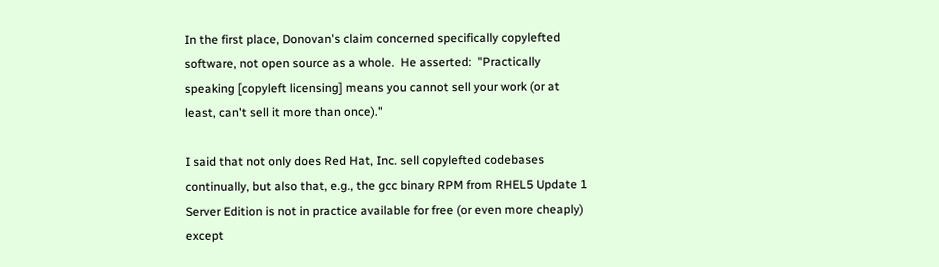In the first place, Donovan's claim concerned specifically copylefted
software, not open source as a whole.  He asserted:  "Practically
speaking [copyleft licensing] means you cannot sell your work (or at
least, can't sell it more than once)."

I said that not only does Red Hat, Inc. sell copylefted codebases
continually, but also that, e.g., the gcc binary RPM from RHEL5 Update 1
Server Edition is not in practice available for free (or even more cheaply)
except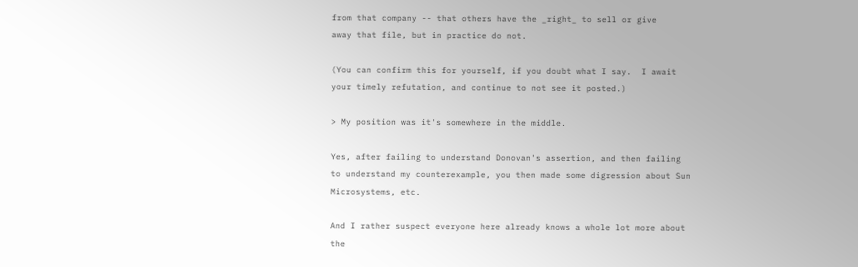from that company -- that others have the _right_ to sell or give
away that file, but in practice do not.

(You can confirm this for yourself, if you doubt what I say.  I await
your timely refutation, and continue to not see it posted.)

> My position was it's somewhere in the middle.

Yes, after failing to understand Donovan's assertion, and then failing
to understand my counterexample, you then made some digression about Sun
Microsystems, etc.

And I rather suspect everyone here already knows a whole lot more about
the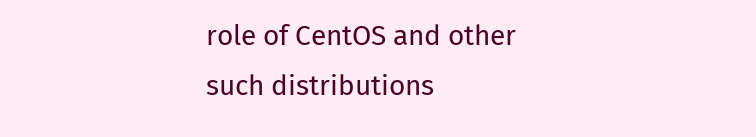role of CentOS and other such distributions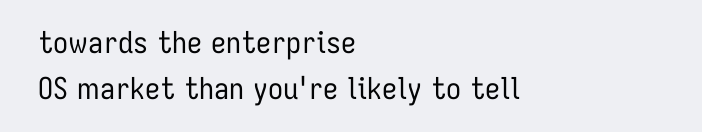towards the enterprise
OS market than you're likely to tell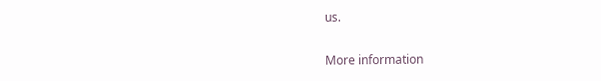us.

More information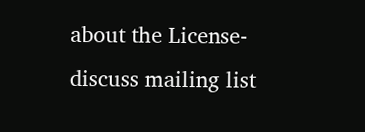about the License-discuss mailing list